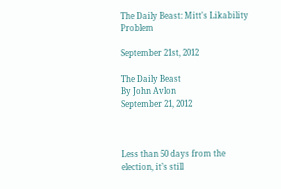The Daily Beast: Mitt's Likability Problem

September 21st, 2012

The Daily Beast
By John Avlon
September 21, 2012



Less than 50 days from the election, it’s still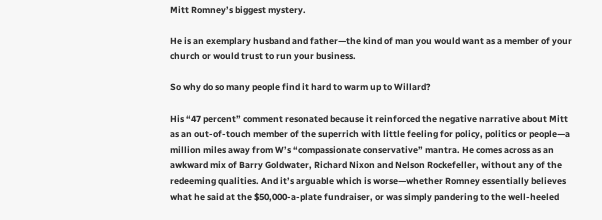Mitt Romney’s biggest mystery.

He is an exemplary husband and father—the kind of man you would want as a member of your church or would trust to run your business.

So why do so many people find it hard to warm up to Willard?

His “47 percent” comment resonated because it reinforced the negative narrative about Mitt as an out-of-touch member of the superrich with little feeling for policy, politics or people—a million miles away from W’s “compassionate conservative” mantra. He comes across as an awkward mix of Barry Goldwater, Richard Nixon and Nelson Rockefeller, without any of the redeeming qualities. And it’s arguable which is worse—whether Romney essentially believes what he said at the $50,000-a-plate fundraiser, or was simply pandering to the well-heeled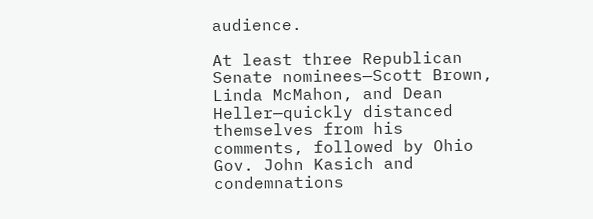audience.

At least three Republican Senate nominees—Scott Brown, Linda McMahon, and Dean Heller—quickly distanced themselves from his comments, followed by Ohio Gov. John Kasich and condemnations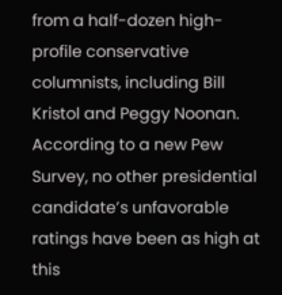from a half-dozen high-profile conservative columnists, including Bill Kristol and Peggy Noonan. According to a new Pew Survey, no other presidential candidate’s unfavorable ratings have been as high at this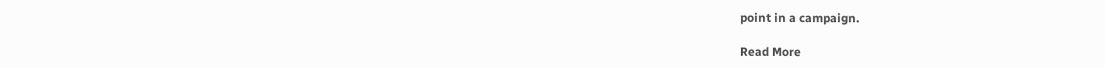point in a campaign.

Read More